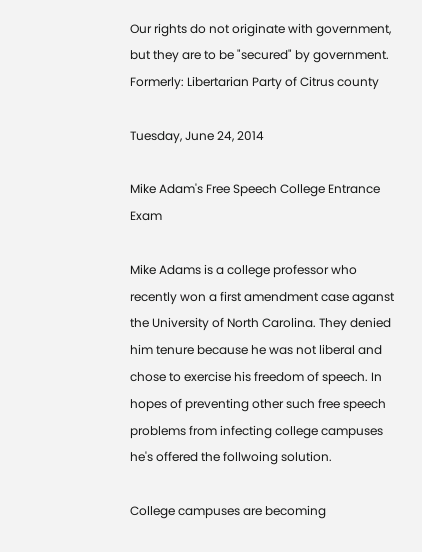Our rights do not originate with government, but they are to be "secured" by government.
Formerly: Libertarian Party of Citrus county

Tuesday, June 24, 2014

Mike Adam's Free Speech College Entrance Exam

Mike Adams is a college professor who recently won a first amendment case aganst the University of North Carolina. They denied him tenure because he was not liberal and chose to exercise his freedom of speech. In hopes of preventing other such free speech problems from infecting college campuses he's offered the follwoing solution.

College campuses are becoming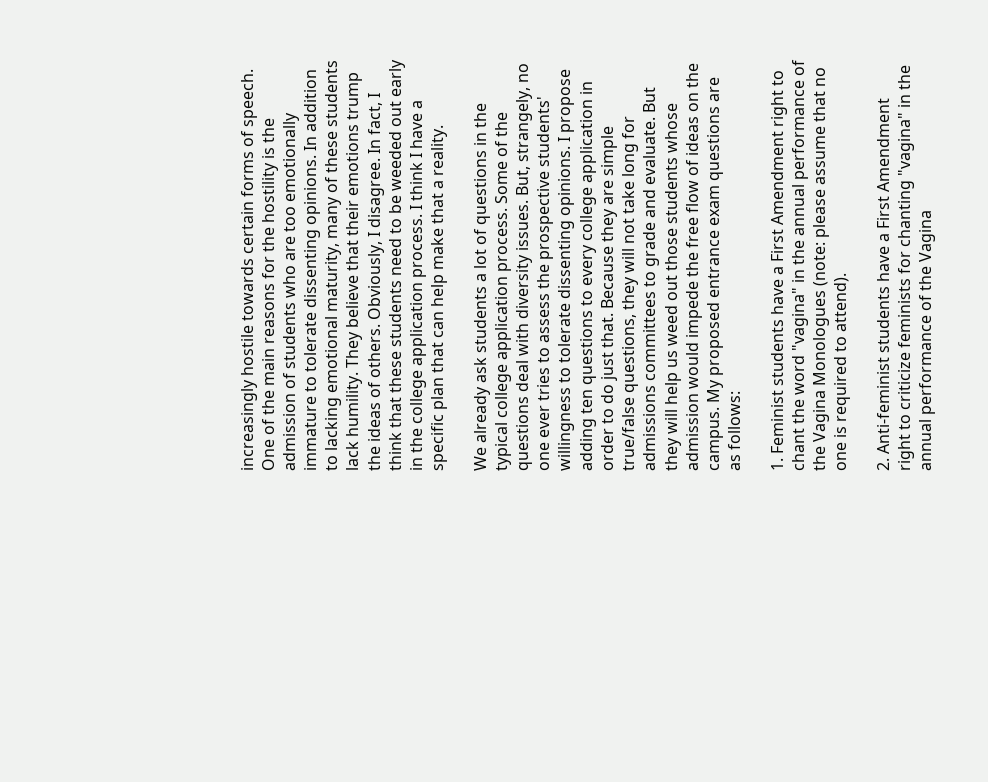increasingly hostile towards certain forms of speech. One of the main reasons for the hostility is the admission of students who are too emotionally immature to tolerate dissenting opinions. In addition to lacking emotional maturity, many of these students lack humility. They believe that their emotions trump the ideas of others. Obviously, I disagree. In fact, I think that these students need to be weeded out early in the college application process. I think I have a specific plan that can help make that a reality.

We already ask students a lot of questions in the typical college application process. Some of the questions deal with diversity issues. But, strangely, no one ever tries to assess the prospective students' willingness to tolerate dissenting opinions. I propose adding ten questions to every college application in order to do just that. Because they are simple true/false questions, they will not take long for admissions committees to grade and evaluate. But they will help us weed out those students whose admission would impede the free flow of ideas on the campus. My proposed entrance exam questions are as follows:

1. Feminist students have a First Amendment right to chant the word "vagina" in the annual performance of the Vagina Monologues (note: please assume that no one is required to attend).

2. Anti-feminist students have a First Amendment right to criticize feminists for chanting "vagina" in the annual performance of the Vagina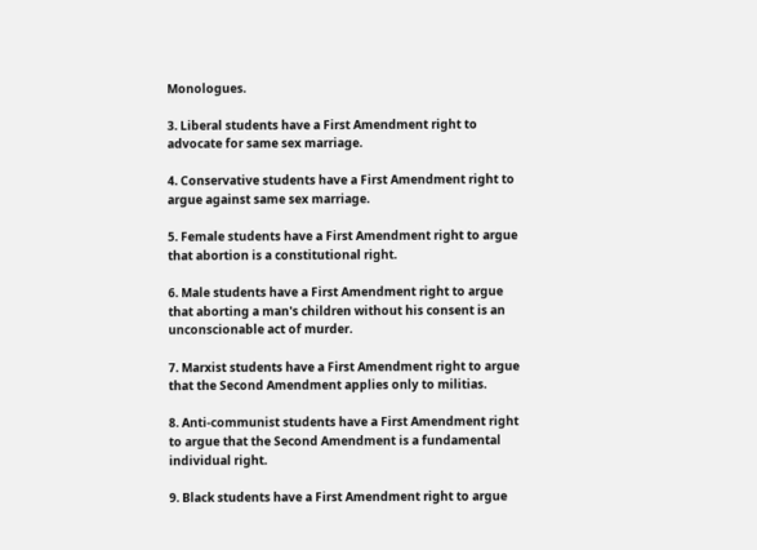Monologues.

3. Liberal students have a First Amendment right to advocate for same sex marriage.

4. Conservative students have a First Amendment right to argue against same sex marriage.

5. Female students have a First Amendment right to argue that abortion is a constitutional right.

6. Male students have a First Amendment right to argue that aborting a man's children without his consent is an unconscionable act of murder.

7. Marxist students have a First Amendment right to argue that the Second Amendment applies only to militias.

8. Anti-communist students have a First Amendment right to argue that the Second Amendment is a fundamental individual right.

9. Black students have a First Amendment right to argue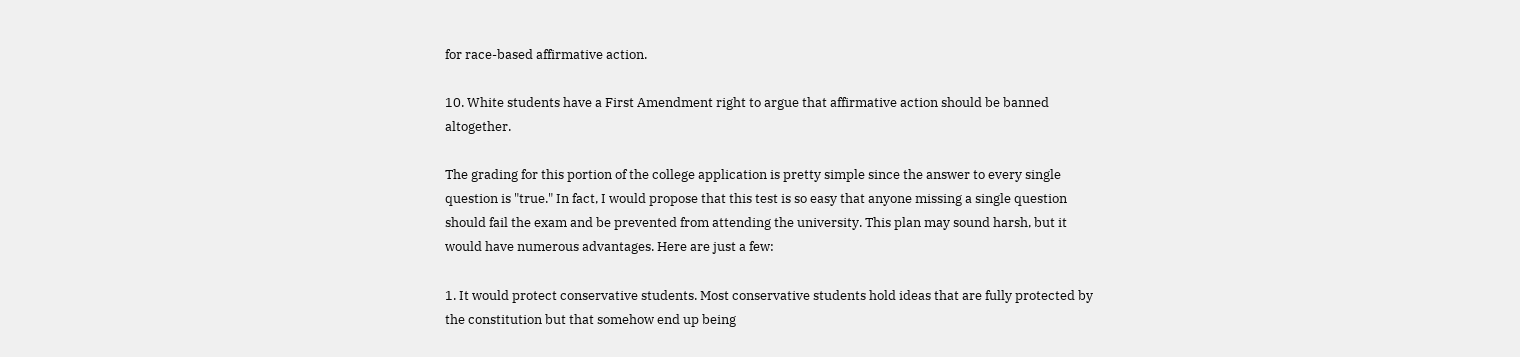for race-based affirmative action.

10. White students have a First Amendment right to argue that affirmative action should be banned altogether.

The grading for this portion of the college application is pretty simple since the answer to every single question is "true." In fact, I would propose that this test is so easy that anyone missing a single question should fail the exam and be prevented from attending the university. This plan may sound harsh, but it would have numerous advantages. Here are just a few:

1. It would protect conservative students. Most conservative students hold ideas that are fully protected by the constitution but that somehow end up being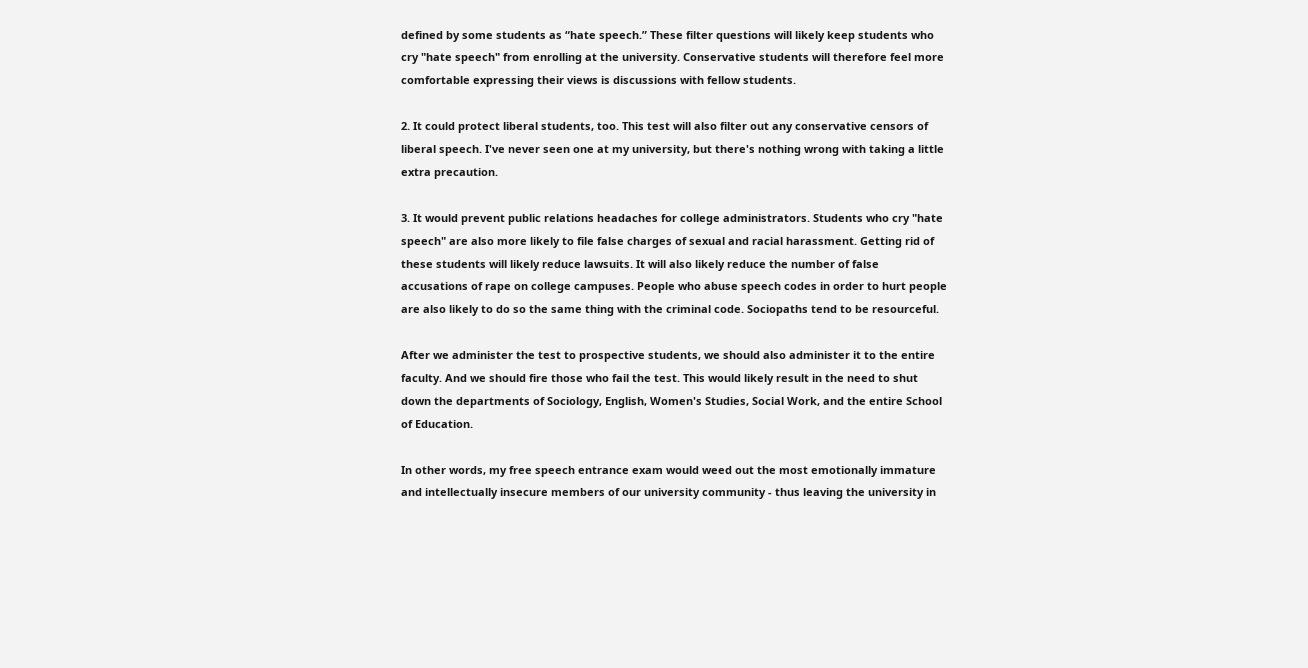defined by some students as “hate speech.” These filter questions will likely keep students who cry "hate speech" from enrolling at the university. Conservative students will therefore feel more comfortable expressing their views is discussions with fellow students.

2. It could protect liberal students, too. This test will also filter out any conservative censors of liberal speech. I've never seen one at my university, but there's nothing wrong with taking a little extra precaution.

3. It would prevent public relations headaches for college administrators. Students who cry "hate speech" are also more likely to file false charges of sexual and racial harassment. Getting rid of these students will likely reduce lawsuits. It will also likely reduce the number of false accusations of rape on college campuses. People who abuse speech codes in order to hurt people are also likely to do so the same thing with the criminal code. Sociopaths tend to be resourceful.

After we administer the test to prospective students, we should also administer it to the entire faculty. And we should fire those who fail the test. This would likely result in the need to shut down the departments of Sociology, English, Women's Studies, Social Work, and the entire School of Education.

In other words, my free speech entrance exam would weed out the most emotionally immature and intellectually insecure members of our university community - thus leaving the university in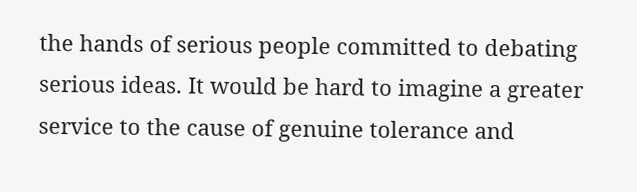the hands of serious people committed to debating serious ideas. It would be hard to imagine a greater service to the cause of genuine tolerance and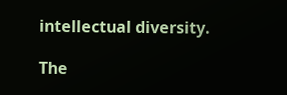intellectual diversity.

The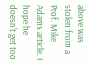above was stolen from a Prof. Mike Adams article. I hope he doesn't get too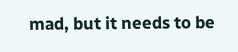mad, but it needs to be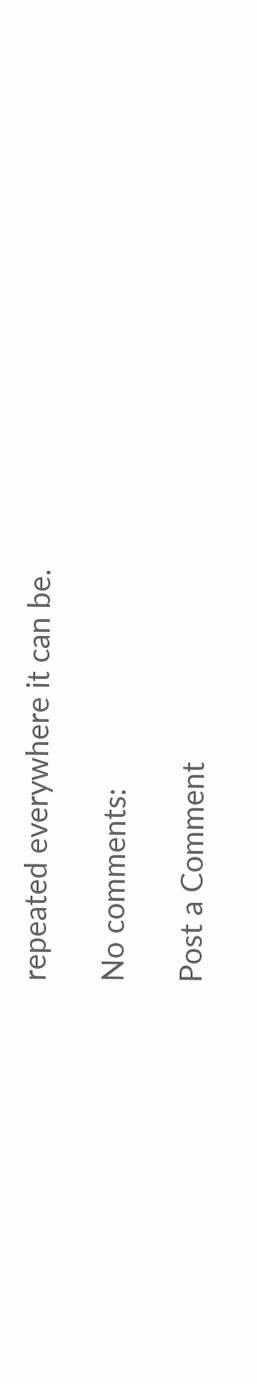repeated everywhere it can be.

No comments:

Post a Comment